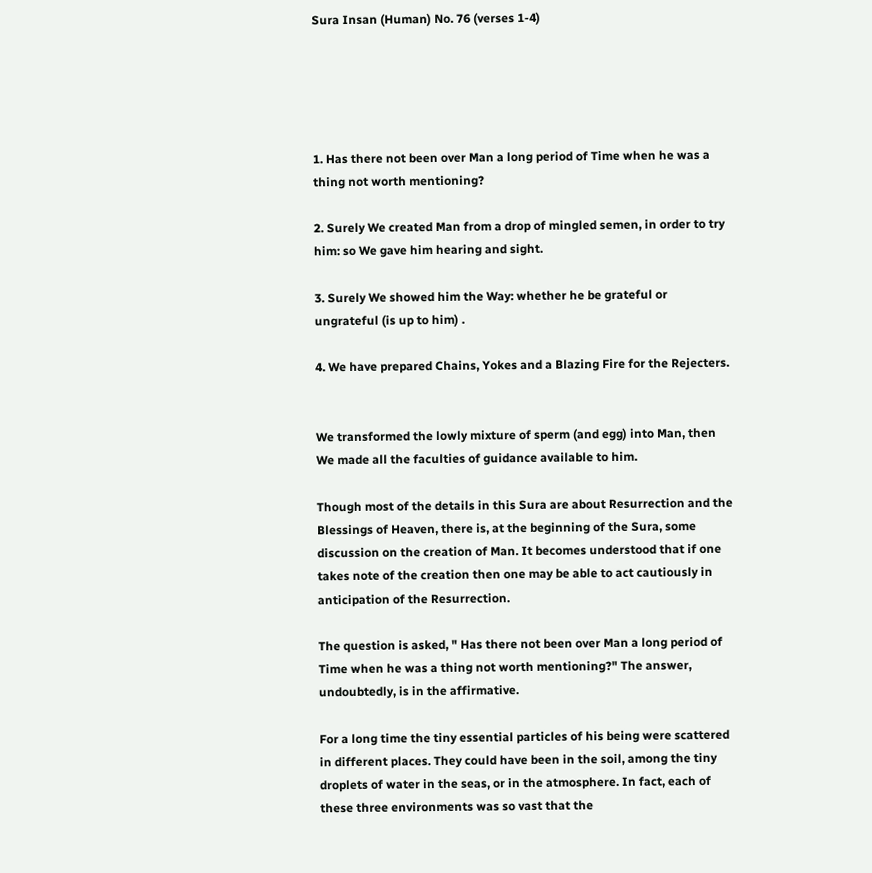Sura Insan (Human) No. 76 (verses 1-4)





1. Has there not been over Man a long period of Time when he was a thing not worth mentioning?

2. Surely We created Man from a drop of mingled semen, in order to try him: so We gave him hearing and sight.

3. Surely We showed him the Way: whether he be grateful or ungrateful (is up to him) .

4. We have prepared Chains, Yokes and a Blazing Fire for the Rejecters.


We transformed the lowly mixture of sperm (and egg) into Man, then We made all the faculties of guidance available to him.

Though most of the details in this Sura are about Resurrection and the Blessings of Heaven, there is, at the beginning of the Sura, some discussion on the creation of Man. It becomes understood that if one takes note of the creation then one may be able to act cautiously in anticipation of the Resurrection.

The question is asked, " Has there not been over Man a long period of Time when he was a thing not worth mentioning?" The answer, undoubtedly, is in the affirmative.

For a long time the tiny essential particles of his being were scattered in different places. They could have been in the soil, among the tiny droplets of water in the seas, or in the atmosphere. In fact, each of these three environments was so vast that the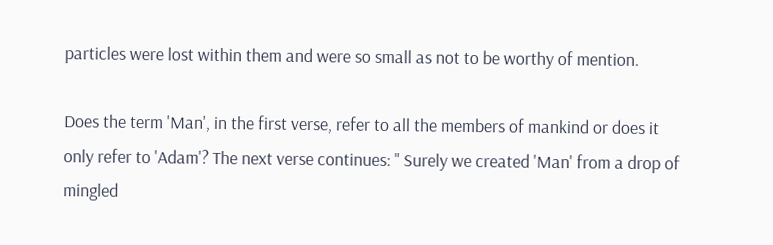particles were lost within them and were so small as not to be worthy of mention.

Does the term 'Man', in the first verse, refer to all the members of mankind or does it only refer to 'Adam'? The next verse continues: " Surely we created 'Man' from a drop of mingled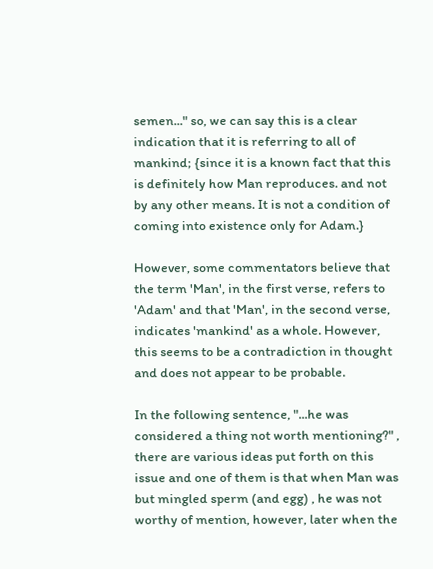semen..." so, we can say this is a clear indication that it is referring to all of mankind; {since it is a known fact that this is definitely how Man reproduces. and not by any other means. It is not a condition of coming into existence only for Adam.}

However, some commentators believe that the term 'Man', in the first verse, refers to 'Adam' and that 'Man', in the second verse, indicates 'mankind' as a whole. However, this seems to be a contradiction in thought and does not appear to be probable.

In the following sentence, "...he was considered a thing not worth mentioning?" , there are various ideas put forth on this issue and one of them is that when Man was but mingled sperm (and egg) , he was not worthy of mention, however, later when the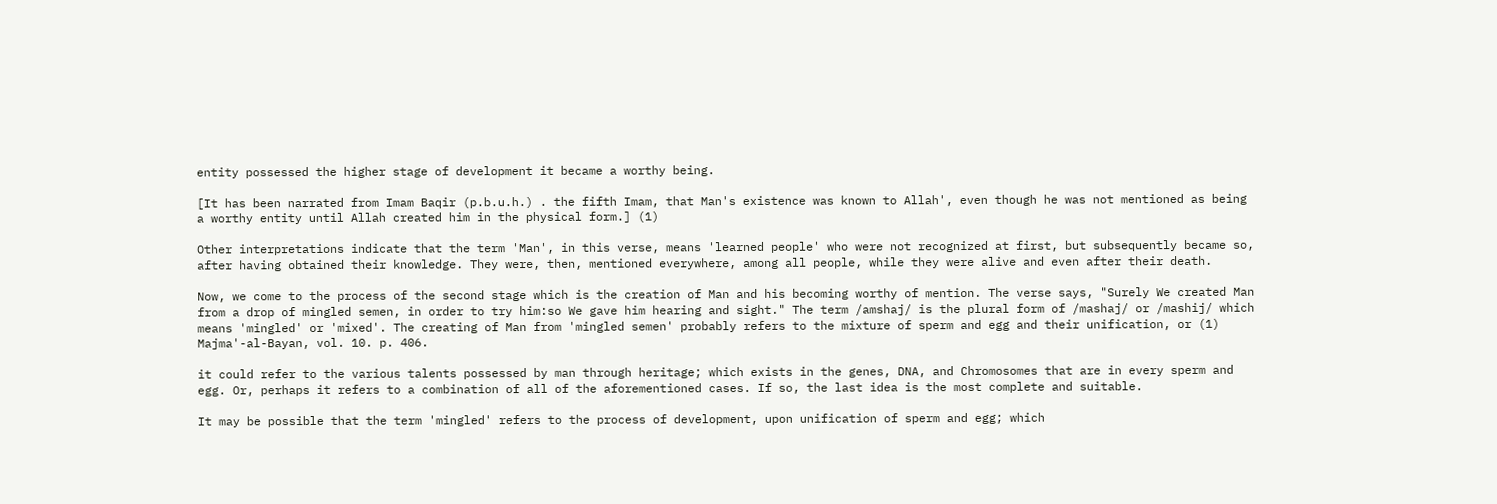entity possessed the higher stage of development it became a worthy being.

[It has been narrated from Imam Baqir (p.b.u.h.) . the fifth Imam, that Man's existence was known to Allah', even though he was not mentioned as being a worthy entity until Allah created him in the physical form.] (1)

Other interpretations indicate that the term 'Man', in this verse, means 'learned people' who were not recognized at first, but subsequently became so, after having obtained their knowledge. They were, then, mentioned everywhere, among all people, while they were alive and even after their death.

Now, we come to the process of the second stage which is the creation of Man and his becoming worthy of mention. The verse says, "Surely We created Man from a drop of mingled semen, in order to try him:so We gave him hearing and sight." The term /amshaj/ is the plural form of /mashaj/ or /mashij/ which means 'mingled' or 'mixed'. The creating of Man from 'mingled semen' probably refers to the mixture of sperm and egg and their unification, or (1) Majma'-al-Bayan, vol. 10. p. 406.

it could refer to the various talents possessed by man through heritage; which exists in the genes, DNA, and Chromosomes that are in every sperm and egg. Or, perhaps it refers to a combination of all of the aforementioned cases. If so, the last idea is the most complete and suitable.

It may be possible that the term 'mingled' refers to the process of development, upon unification of sperm and egg; which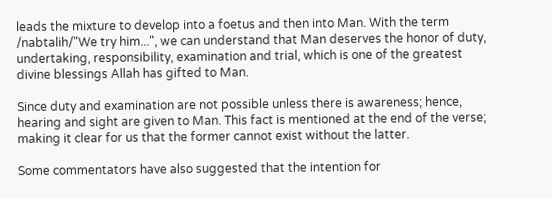leads the mixture to develop into a foetus and then into Man. With the term /nabtalih/"We try him...", we can understand that Man deserves the honor of duty, undertaking, responsibility, examination and trial, which is one of the greatest divine blessings Allah has gifted to Man.

Since duty and examination are not possible unless there is awareness; hence, hearing and sight are given to Man. This fact is mentioned at the end of the verse; making it clear for us that the former cannot exist without the latter.

Some commentators have also suggested that the intention for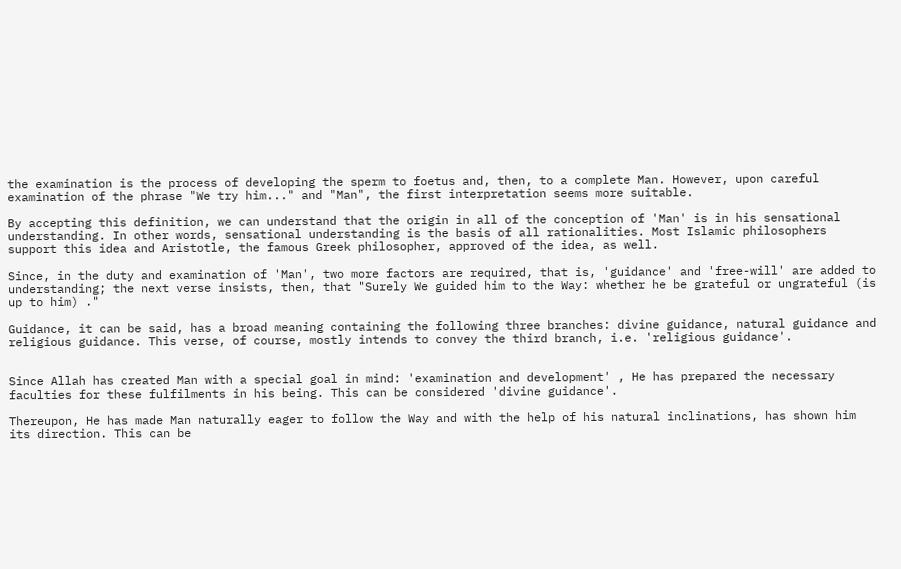the examination is the process of developing the sperm to foetus and, then, to a complete Man. However, upon careful examination of the phrase "We try him..." and "Man", the first interpretation seems more suitable.

By accepting this definition, we can understand that the origin in all of the conception of 'Man' is in his sensational understanding. In other words, sensational understanding is the basis of all rationalities. Most Islamic philosophers support this idea and Aristotle, the famous Greek philosopher, approved of the idea, as well.

Since, in the duty and examination of 'Man', two more factors are required, that is, 'guidance' and 'free-will' are added to understanding; the next verse insists, then, that "Surely We guided him to the Way: whether he be grateful or ungrateful (is up to him) ."

Guidance, it can be said, has a broad meaning containing the following three branches: divine guidance, natural guidance and religious guidance. This verse, of course, mostly intends to convey the third branch, i.e. 'religious guidance'.


Since Allah has created Man with a special goal in mind: 'examination and development' , He has prepared the necessary faculties for these fulfilments in his being. This can be considered 'divine guidance'.

Thereupon, He has made Man naturally eager to follow the Way and with the help of his natural inclinations, has shown him its direction. This can be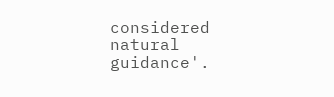considered natural guidance'.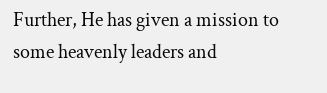Further, He has given a mission to some heavenly leaders and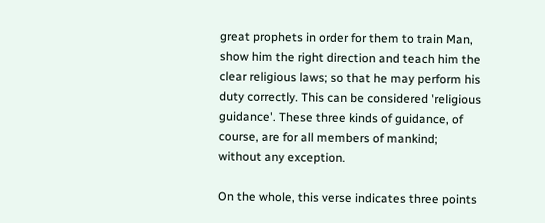great prophets in order for them to train Man, show him the right direction and teach him the clear religious laws; so that he may perform his duty correctly. This can be considered 'religious guidance'. These three kinds of guidance, of course, are for all members of mankind; without any exception.

On the whole, this verse indicates three points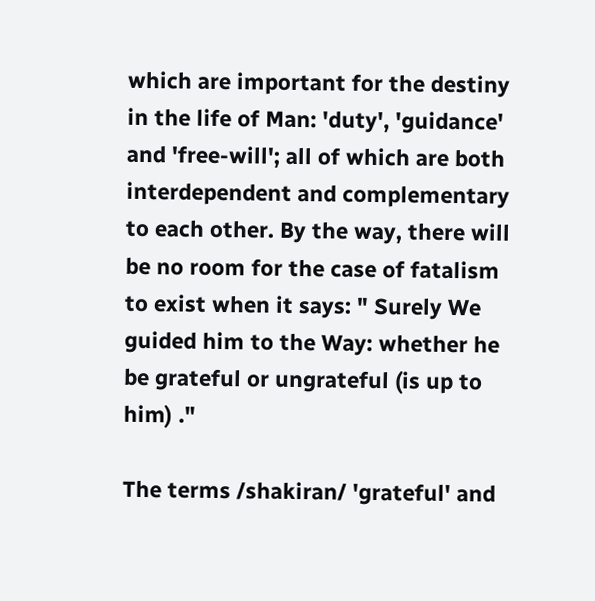which are important for the destiny in the life of Man: 'duty', 'guidance' and 'free-will'; all of which are both interdependent and complementary to each other. By the way, there will be no room for the case of fatalism to exist when it says: " Surely We guided him to the Way: whether he be grateful or ungrateful (is up to him) ."

The terms /shakiran/ 'grateful' and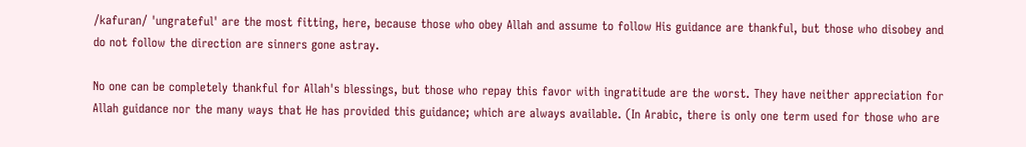/kafuran/ 'ungrateful' are the most fitting, here, because those who obey Allah and assume to follow His guidance are thankful, but those who disobey and do not follow the direction are sinners gone astray.

No one can be completely thankful for Allah's blessings, but those who repay this favor with ingratitude are the worst. They have neither appreciation for Allah guidance nor the many ways that He has provided this guidance; which are always available. (In Arabic, there is only one term used for those who are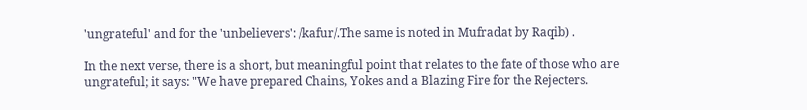'ungrateful' and for the 'unbelievers': /kafur/.The same is noted in Mufradat by Raqib) .

In the next verse, there is a short, but meaningful point that relates to the fate of those who are ungrateful; it says: "We have prepared Chains, Yokes and a Blazing Fire for the Rejecters.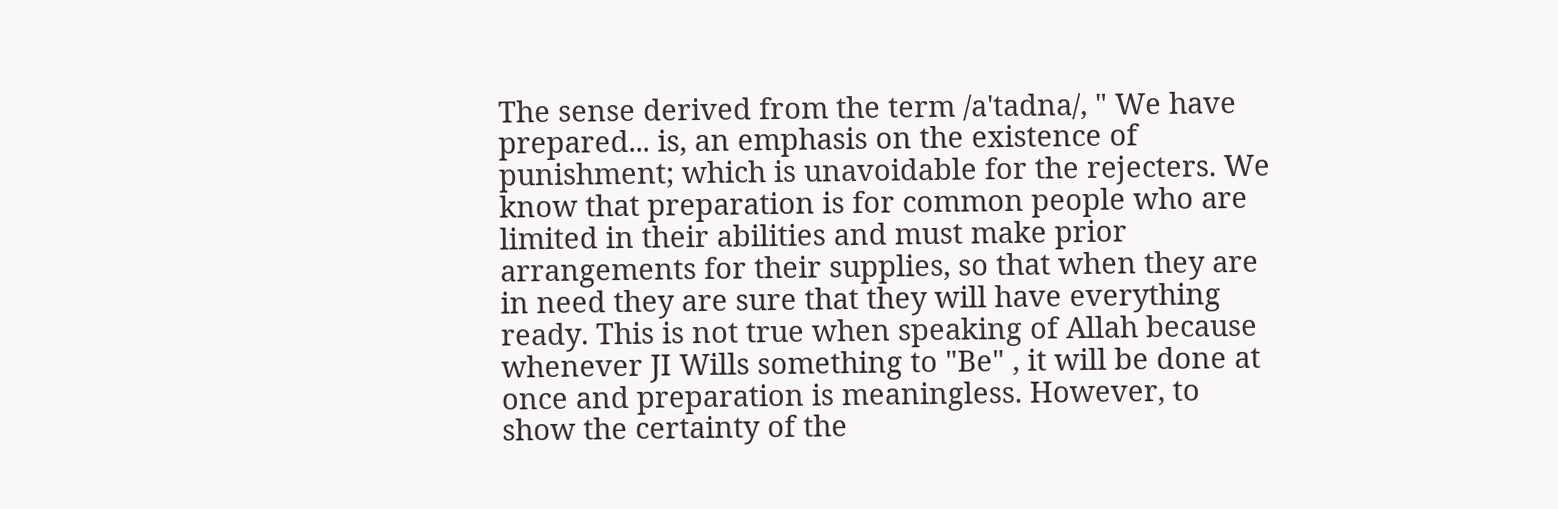The sense derived from the term /a'tadna/, " We have prepared... is, an emphasis on the existence of punishment; which is unavoidable for the rejecters. We know that preparation is for common people who are limited in their abilities and must make prior arrangements for their supplies, so that when they are in need they are sure that they will have everything ready. This is not true when speaking of Allah because whenever JI Wills something to "Be" , it will be done at once and preparation is meaningless. However, to show the certainty of the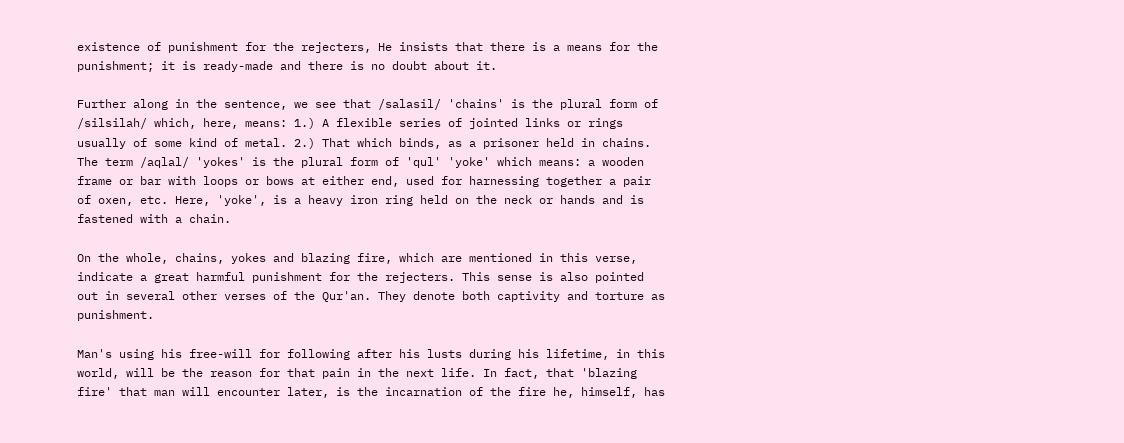existence of punishment for the rejecters, He insists that there is a means for the punishment; it is ready-made and there is no doubt about it.

Further along in the sentence, we see that /salasil/ 'chains' is the plural form of /silsilah/ which, here, means: 1.) A flexible series of jointed links or rings usually of some kind of metal. 2.) That which binds, as a prisoner held in chains. The term /aqlal/ 'yokes' is the plural form of 'qul' 'yoke' which means: a wooden frame or bar with loops or bows at either end, used for harnessing together a pair of oxen, etc. Here, 'yoke', is a heavy iron ring held on the neck or hands and is fastened with a chain.

On the whole, chains, yokes and blazing fire, which are mentioned in this verse, indicate a great harmful punishment for the rejecters. This sense is also pointed out in several other verses of the Qur'an. They denote both captivity and torture as punishment.

Man's using his free-will for following after his lusts during his lifetime, in this world, will be the reason for that pain in the next life. In fact, that 'blazing fire' that man will encounter later, is the incarnation of the fire he, himself, has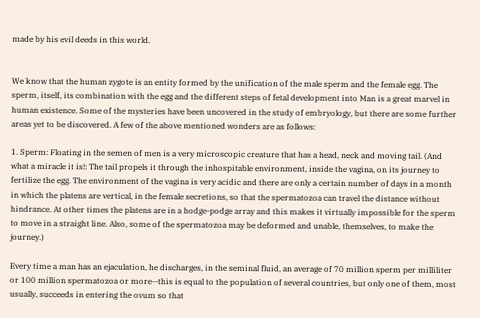made by his evil deeds in this world.


We know that the human zygote is an entity formed by the unification of the male sperm and the female egg. The sperm, itself, its combination with the egg and the different steps of fetal development into Man is a great marvel in human existence. Some of the mysteries have been uncovered in the study of embryology, but there are some further areas yet to be discovered. A few of the above mentioned wonders are as follows:

1. Sperm: Floating in the semen of men is a very microscopic creature that has a head, neck and moving tail. (And what a miracle it is!: The tail propels it through the inhospitable environment, inside the vagina, on its journey to fertilize the egg. The environment of the vagina is very acidic and there are only a certain number of days in a month in which the platens are vertical, in the female secretions, so that the spermatozoa can travel the distance without hindrance. At other times the platens are in a hodge-podge array and this makes it virtually impossible for the sperm to move in a straight line. Also, some of the spermatozoa may be deformed and unable, themselves, to make the journey.)

Every time a man has an ejaculation, he discharges, in the seminal fluid, an average of 70 million sperm per milliliter or 100 million spermatozoa or more--this is equal to the population of several countries, but only one of them, most usually, succeeds in entering the ovum so that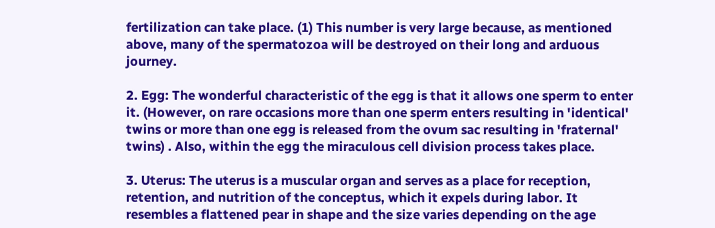fertilization can take place. (1) This number is very large because, as mentioned above, many of the spermatozoa will be destroyed on their long and arduous journey.

2. Egg: The wonderful characteristic of the egg is that it allows one sperm to enter it. (However, on rare occasions more than one sperm enters resulting in 'identical' twins or more than one egg is released from the ovum sac resulting in 'fraternal' twins) . Also, within the egg the miraculous cell division process takes place.

3. Uterus: The uterus is a muscular organ and serves as a place for reception, retention, and nutrition of the conceptus, which it expels during labor. It resembles a flattened pear in shape and the size varies depending on the age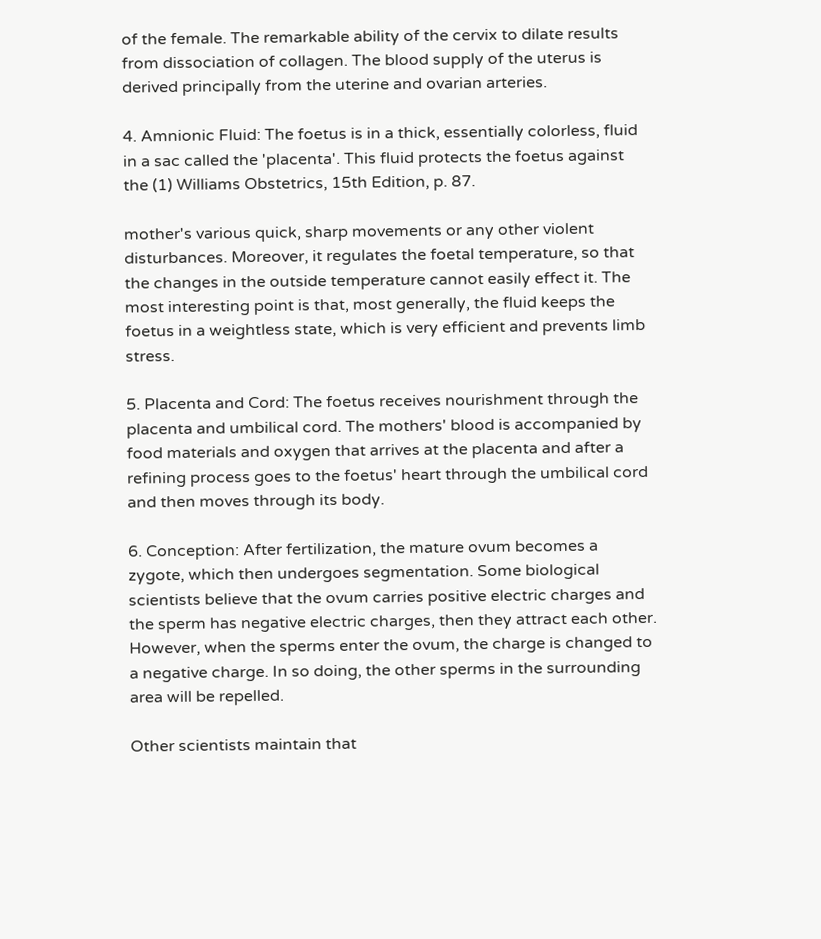of the female. The remarkable ability of the cervix to dilate results from dissociation of collagen. The blood supply of the uterus is derived principally from the uterine and ovarian arteries.

4. Amnionic Fluid: The foetus is in a thick, essentially colorless, fluid in a sac called the 'placenta'. This fluid protects the foetus against the (1) Williams Obstetrics, 15th Edition, p. 87.

mother's various quick, sharp movements or any other violent disturbances. Moreover, it regulates the foetal temperature, so that the changes in the outside temperature cannot easily effect it. The most interesting point is that, most generally, the fluid keeps the foetus in a weightless state, which is very efficient and prevents limb stress.

5. Placenta and Cord: The foetus receives nourishment through the placenta and umbilical cord. The mothers' blood is accompanied by food materials and oxygen that arrives at the placenta and after a refining process goes to the foetus' heart through the umbilical cord and then moves through its body.

6. Conception: After fertilization, the mature ovum becomes a zygote, which then undergoes segmentation. Some biological scientists believe that the ovum carries positive electric charges and the sperm has negative electric charges, then they attract each other. However, when the sperms enter the ovum, the charge is changed to a negative charge. In so doing, the other sperms in the surrounding area will be repelled.

Other scientists maintain that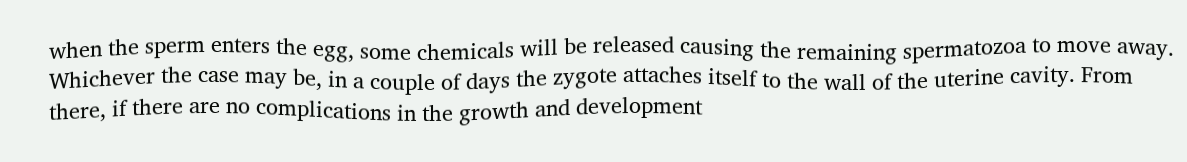when the sperm enters the egg, some chemicals will be released causing the remaining spermatozoa to move away. Whichever the case may be, in a couple of days the zygote attaches itself to the wall of the uterine cavity. From there, if there are no complications in the growth and development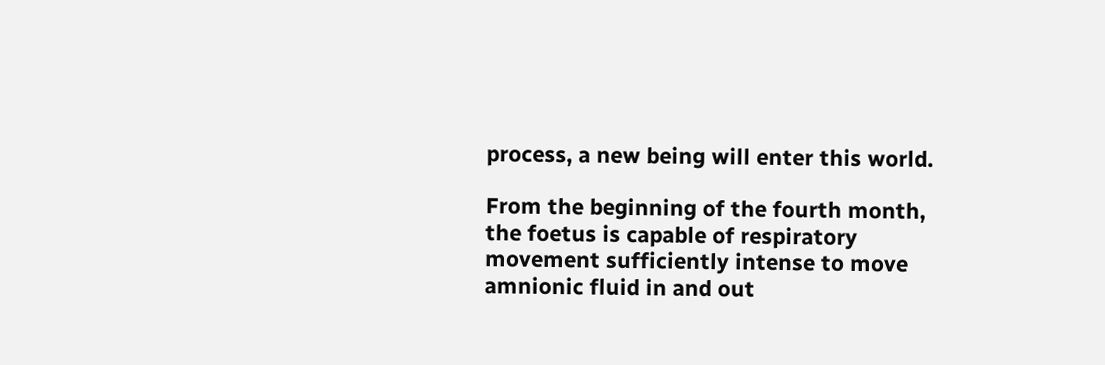process, a new being will enter this world.

From the beginning of the fourth month, the foetus is capable of respiratory movement sufficiently intense to move amnionic fluid in and out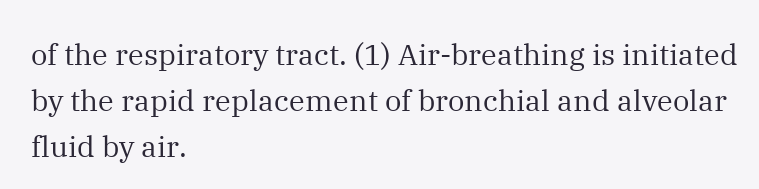of the respiratory tract. (1) Air-breathing is initiated by the rapid replacement of bronchial and alveolar fluid by air.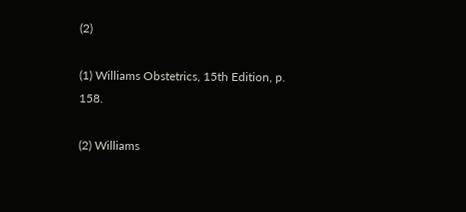(2)

(1) Williams Obstetrics, 15th Edition, p. 158.

(2) Williams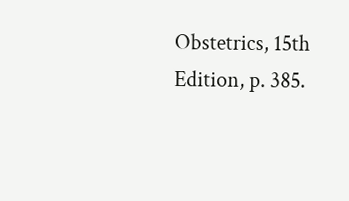Obstetrics, 15th Edition, p. 385.